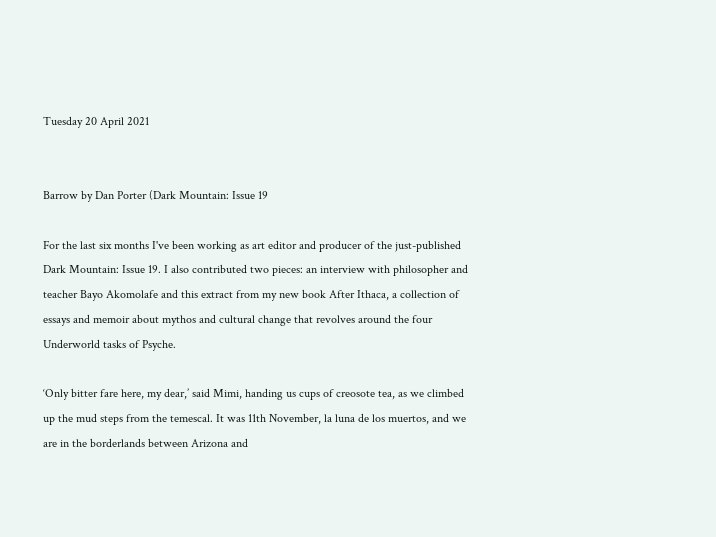Tuesday 20 April 2021


Barrow by Dan Porter (Dark Mountain: Issue 19

For the last six months I've been working as art editor and producer of the just-published Dark Mountain: Issue 19. I also contributed two pieces: an interview with philosopher and teacher Bayo Akomolafe and this extract from my new book After Ithaca, a collection of essays and memoir about mythos and cultural change that revolves around the four Underworld tasks of Psyche.

‘Only bitter fare here, my dear,’ said Mimi, handing us cups of creosote tea, as we climbed up the mud steps from the temescal. It was 11th November, la luna de los muertos, and we are in the borderlands between Arizona and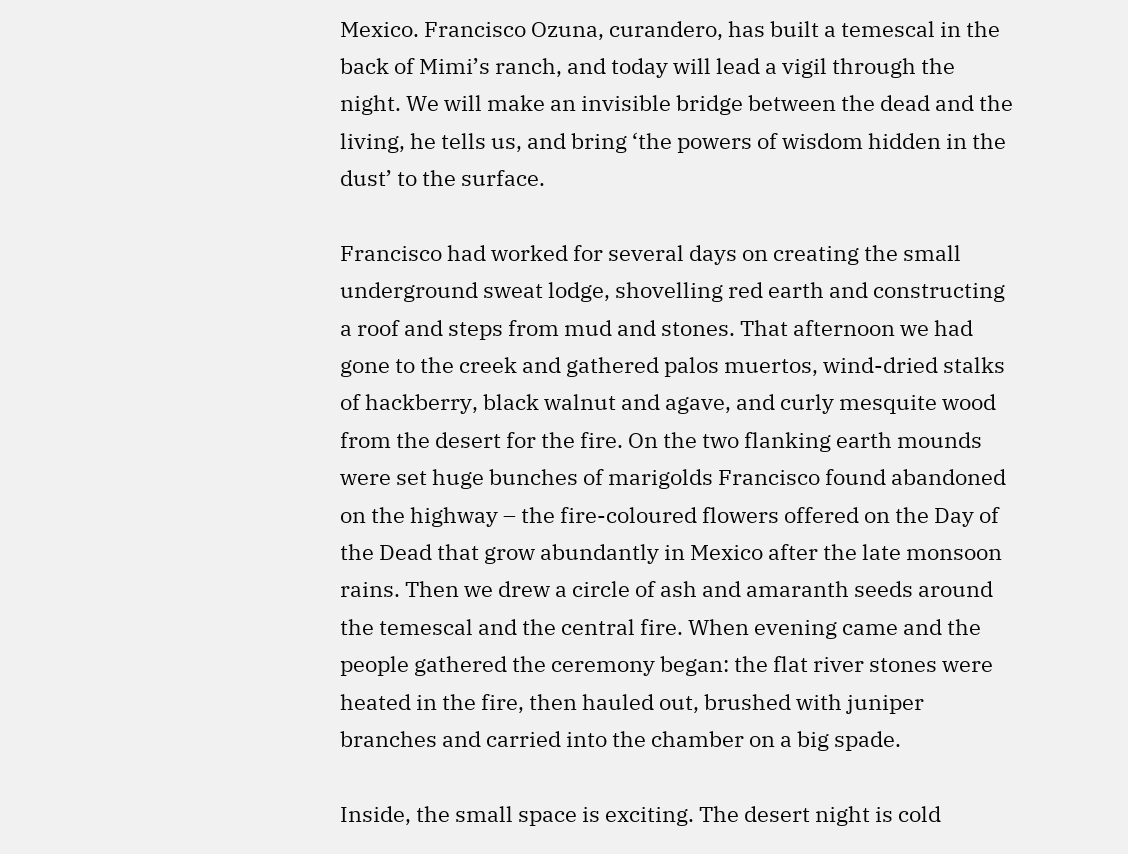Mexico. Francisco Ozuna, curandero, has built a temescal in the back of Mimi’s ranch, and today will lead a vigil through the night. We will make an invisible bridge between the dead and the living, he tells us, and bring ‘the powers of wisdom hidden in the dust’ to the surface.

Francisco had worked for several days on creating the small underground sweat lodge, shovelling red earth and constructing a roof and steps from mud and stones. That afternoon we had gone to the creek and gathered palos muertos, wind-dried stalks of hackberry, black walnut and agave, and curly mesquite wood from the desert for the fire. On the two flanking earth mounds were set huge bunches of marigolds Francisco found abandoned on the highway – the fire-coloured flowers offered on the Day of the Dead that grow abundantly in Mexico after the late monsoon rains. Then we drew a circle of ash and amaranth seeds around the temescal and the central fire. When evening came and the people gathered the ceremony began: the flat river stones were heated in the fire, then hauled out, brushed with juniper branches and carried into the chamber on a big spade.

Inside, the small space is exciting. The desert night is cold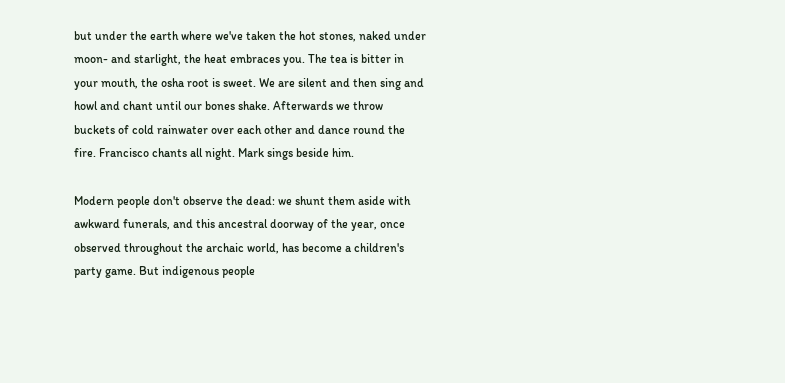but under the earth where we've taken the hot stones, naked under moon- and starlight, the heat embraces you. The tea is bitter in your mouth, the osha root is sweet. We are silent and then sing and howl and chant until our bones shake. Afterwards we throw buckets of cold rainwater over each other and dance round the fire. Francisco chants all night. Mark sings beside him.

Modern people don't observe the dead: we shunt them aside with awkward funerals, and this ancestral doorway of the year, once observed throughout the archaic world, has become a children's party game. But indigenous people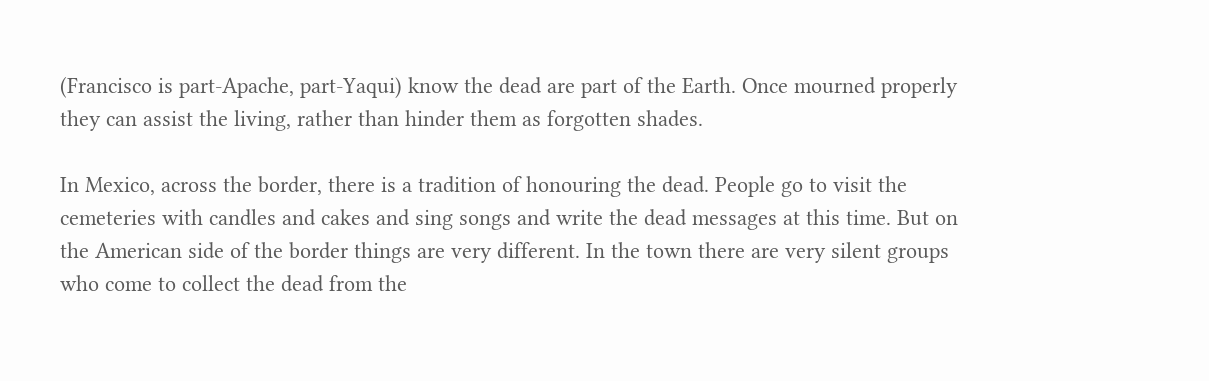(Francisco is part-Apache, part-Yaqui) know the dead are part of the Earth. Once mourned properly they can assist the living, rather than hinder them as forgotten shades.

In Mexico, across the border, there is a tradition of honouring the dead. People go to visit the cemeteries with candles and cakes and sing songs and write the dead messages at this time. But on the American side of the border things are very different. In the town there are very silent groups who come to collect the dead from the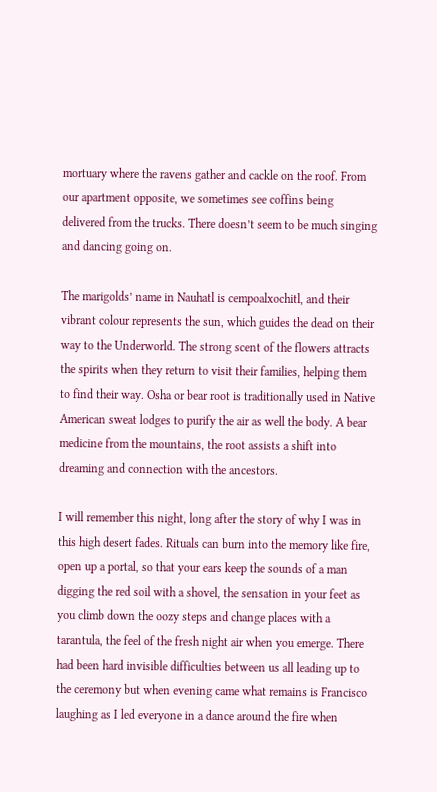mortuary where the ravens gather and cackle on the roof. From our apartment opposite, we sometimes see coffins being delivered from the trucks. There doesn’t seem to be much singing and dancing going on.

The marigolds’ name in Nauhatl is cempoalxochitl, and their vibrant colour represents the sun, which guides the dead on their way to the Underworld. The strong scent of the flowers attracts the spirits when they return to visit their families, helping them to find their way. Osha or bear root is traditionally used in Native American sweat lodges to purify the air as well the body. A bear medicine from the mountains, the root assists a shift into dreaming and connection with the ancestors.

I will remember this night, long after the story of why I was in this high desert fades. Rituals can burn into the memory like fire, open up a portal, so that your ears keep the sounds of a man digging the red soil with a shovel, the sensation in your feet as you climb down the oozy steps and change places with a tarantula, the feel of the fresh night air when you emerge. There had been hard invisible difficulties between us all leading up to the ceremony but when evening came what remains is Francisco laughing as I led everyone in a dance around the fire when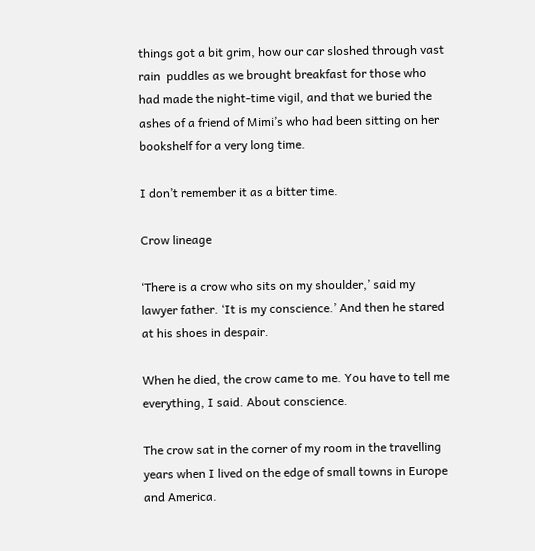things got a bit grim, how our car sloshed through vast rain  puddles as we brought breakfast for those who had made the night-time vigil, and that we buried the ashes of a friend of Mimi’s who had been sitting on her bookshelf for a very long time.

I don’t remember it as a bitter time.

Crow lineage

‘There is a crow who sits on my shoulder,’ said my lawyer father. ‘It is my conscience.’ And then he stared at his shoes in despair.

When he died, the crow came to me. You have to tell me everything, I said. About conscience.

The crow sat in the corner of my room in the travelling years when I lived on the edge of small towns in Europe and America.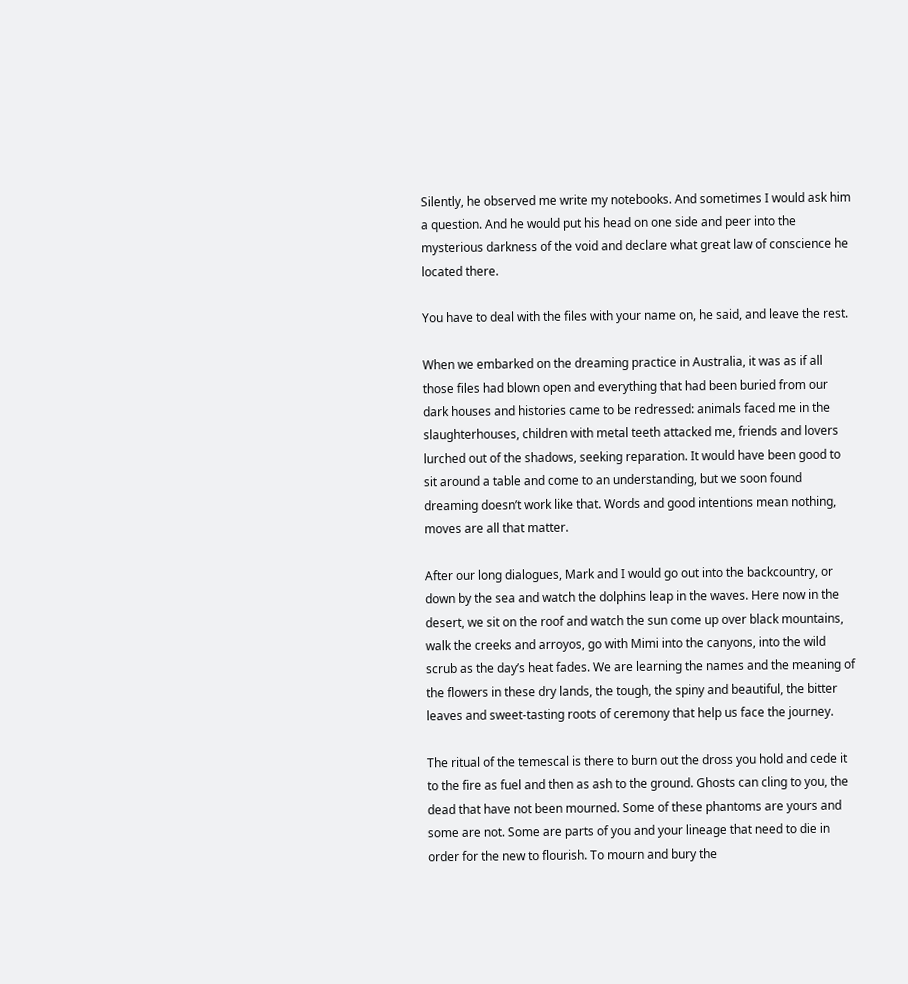Silently, he observed me write my notebooks. And sometimes I would ask him a question. And he would put his head on one side and peer into the mysterious darkness of the void and declare what great law of conscience he located there.

You have to deal with the files with your name on, he said, and leave the rest.

When we embarked on the dreaming practice in Australia, it was as if all those files had blown open and everything that had been buried from our dark houses and histories came to be redressed: animals faced me in the slaughterhouses, children with metal teeth attacked me, friends and lovers lurched out of the shadows, seeking reparation. It would have been good to sit around a table and come to an understanding, but we soon found dreaming doesn’t work like that. Words and good intentions mean nothing, moves are all that matter.

After our long dialogues, Mark and I would go out into the backcountry, or down by the sea and watch the dolphins leap in the waves. Here now in the desert, we sit on the roof and watch the sun come up over black mountains, walk the creeks and arroyos, go with Mimi into the canyons, into the wild scrub as the day’s heat fades. We are learning the names and the meaning of the flowers in these dry lands, the tough, the spiny and beautiful, the bitter leaves and sweet-tasting roots of ceremony that help us face the journey.

The ritual of the temescal is there to burn out the dross you hold and cede it to the fire as fuel and then as ash to the ground. Ghosts can cling to you, the dead that have not been mourned. Some of these phantoms are yours and some are not. Some are parts of you and your lineage that need to die in order for the new to flourish. To mourn and bury the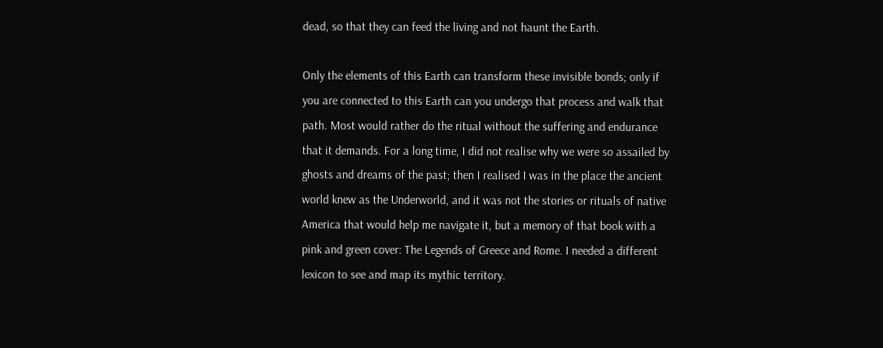dead, so that they can feed the living and not haunt the Earth.

Only the elements of this Earth can transform these invisible bonds; only if you are connected to this Earth can you undergo that process and walk that path. Most would rather do the ritual without the suffering and endurance that it demands. For a long time, I did not realise why we were so assailed by ghosts and dreams of the past; then I realised I was in the place the ancient world knew as the Underworld, and it was not the stories or rituals of native America that would help me navigate it, but a memory of that book with a pink and green cover: The Legends of Greece and Rome. I needed a different lexicon to see and map its mythic territory.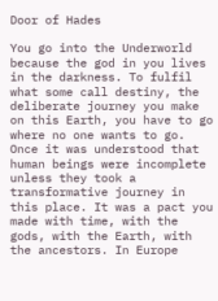Door of Hades

You go into the Underworld because the god in you lives in the darkness. To fulfil what some call destiny, the deliberate journey you make on this Earth, you have to go where no one wants to go. Once it was understood that human beings were incomplete unless they took a transformative journey in this place. It was a pact you made with time, with the gods, with the Earth, with the ancestors. In Europe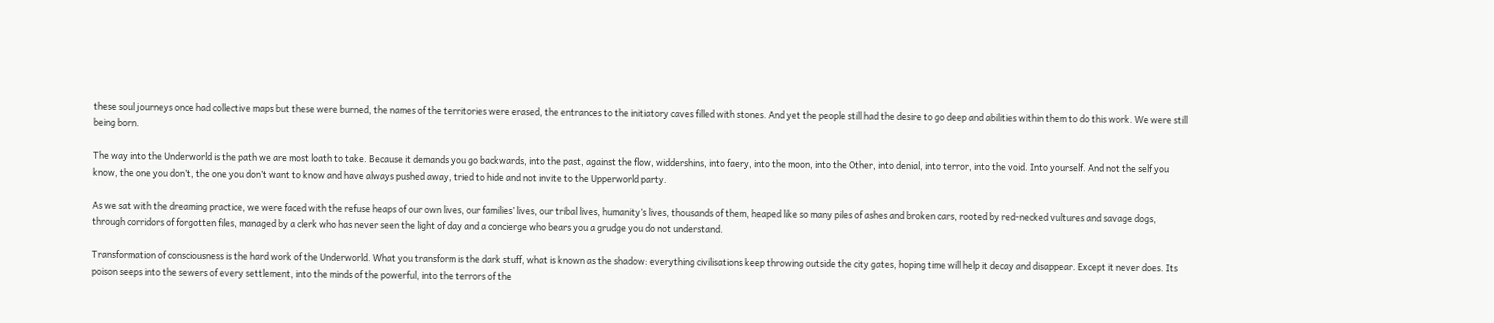these soul journeys once had collective maps but these were burned, the names of the territories were erased, the entrances to the initiatory caves filled with stones. And yet the people still had the desire to go deep and abilities within them to do this work. We were still being born.

The way into the Underworld is the path we are most loath to take. Because it demands you go backwards, into the past, against the flow, widdershins, into faery, into the moon, into the Other, into denial, into terror, into the void. Into yourself. And not the self you know, the one you don’t, the one you don’t want to know and have always pushed away, tried to hide and not invite to the Upperworld party.

As we sat with the dreaming practice, we were faced with the refuse heaps of our own lives, our families’ lives, our tribal lives, humanity’s lives, thousands of them, heaped like so many piles of ashes and broken cars, rooted by red-necked vultures and savage dogs, through corridors of forgotten files, managed by a clerk who has never seen the light of day and a concierge who bears you a grudge you do not understand.

Transformation of consciousness is the hard work of the Underworld. What you transform is the dark stuff, what is known as the shadow: everything civilisations keep throwing outside the city gates, hoping time will help it decay and disappear. Except it never does. Its poison seeps into the sewers of every settlement, into the minds of the powerful, into the terrors of the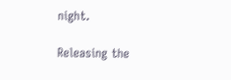night.

Releasing the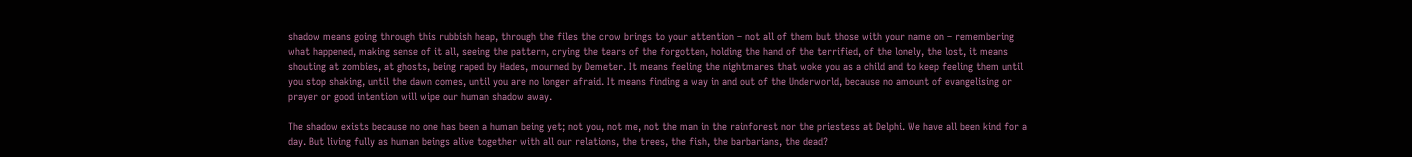shadow means going through this rubbish heap, through the files the crow brings to your attention – not all of them but those with your name on – remembering what happened, making sense of it all, seeing the pattern, crying the tears of the forgotten, holding the hand of the terrified, of the lonely, the lost, it means shouting at zombies, at ghosts, being raped by Hades, mourned by Demeter. It means feeling the nightmares that woke you as a child and to keep feeling them until you stop shaking, until the dawn comes, until you are no longer afraid. It means finding a way in and out of the Underworld, because no amount of evangelising or prayer or good intention will wipe our human shadow away.

The shadow exists because no one has been a human being yet; not you, not me, not the man in the rainforest nor the priestess at Delphi. We have all been kind for a day. But living fully as human beings alive together with all our relations, the trees, the fish, the barbarians, the dead?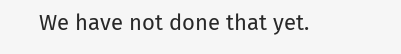We have not done that yet.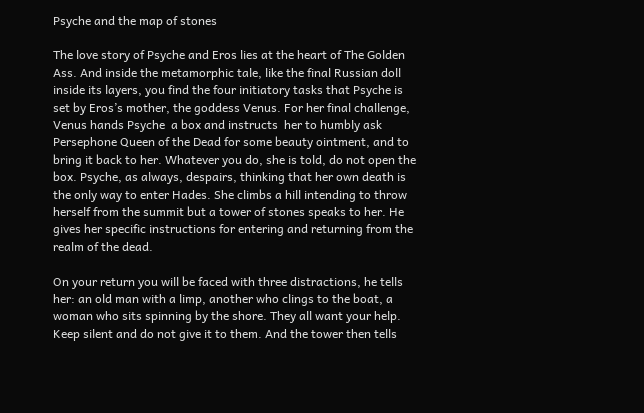Psyche and the map of stones

The love story of Psyche and Eros lies at the heart of The Golden Ass. And inside the metamorphic tale, like the final Russian doll inside its layers, you find the four initiatory tasks that Psyche is set by Eros’s mother, the goddess Venus. For her final challenge, Venus hands Psyche  a box and instructs  her to humbly ask Persephone Queen of the Dead for some beauty ointment, and to bring it back to her. Whatever you do, she is told, do not open the box. Psyche, as always, despairs, thinking that her own death is the only way to enter Hades. She climbs a hill intending to throw herself from the summit but a tower of stones speaks to her. He gives her specific instructions for entering and returning from the realm of the dead.

On your return you will be faced with three distractions, he tells her: an old man with a limp, another who clings to the boat, a woman who sits spinning by the shore. They all want your help. Keep silent and do not give it to them. And the tower then tells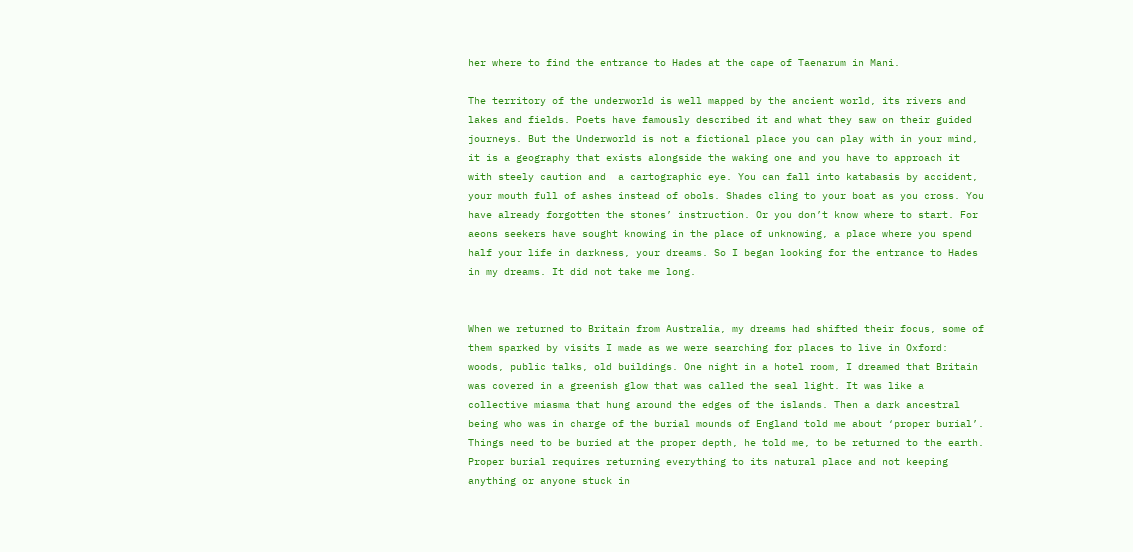her where to find the entrance to Hades at the cape of Taenarum in Mani.

The territory of the underworld is well mapped by the ancient world, its rivers and lakes and fields. Poets have famously described it and what they saw on their guided journeys. But the Underworld is not a fictional place you can play with in your mind, it is a geography that exists alongside the waking one and you have to approach it with steely caution and  a cartographic eye. You can fall into katabasis by accident, your mouth full of ashes instead of obols. Shades cling to your boat as you cross. You have already forgotten the stones’ instruction. Or you don’t know where to start. For aeons seekers have sought knowing in the place of unknowing, a place where you spend half your life in darkness, your dreams. So I began looking for the entrance to Hades in my dreams. It did not take me long.


When we returned to Britain from Australia, my dreams had shifted their focus, some of them sparked by visits I made as we were searching for places to live in Oxford: woods, public talks, old buildings. One night in a hotel room, I dreamed that Britain was covered in a greenish glow that was called the seal light. It was like a collective miasma that hung around the edges of the islands. Then a dark ancestral being who was in charge of the burial mounds of England told me about ‘proper burial’. Things need to be buried at the proper depth, he told me, to be returned to the earth. Proper burial requires returning everything to its natural place and not keeping anything or anyone stuck in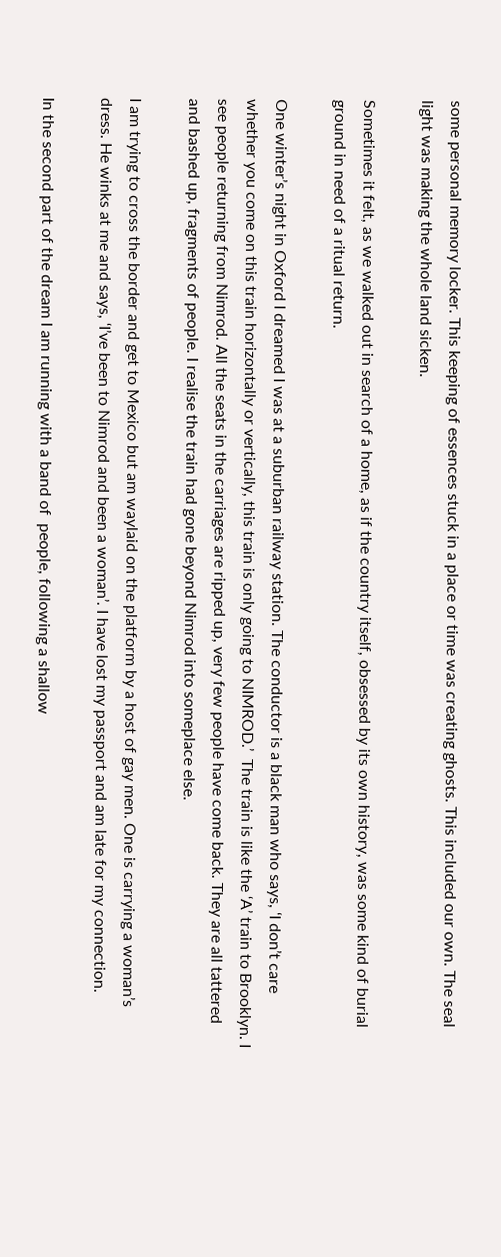some personal memory locker. This keeping of essences stuck in a place or time was creating ghosts. This included our own. The seal light was making the whole land sicken.

Sometimes it felt, as we walked out in search of a home, as if the country itself, obsessed by its own history, was some kind of burial ground in need of a ritual return.

One winter’s night in Oxford I dreamed I was at a suburban railway station. The conductor is a black man who says, ‘I don’t care whether you come on this train horizontally or vertically, this train is only going to NIMROD.’  The train is like the ‘A’ train to Brooklyn. I see people returning from Nimrod. All the seats in the carriages are ripped up, very few people have come back. They are all tattered and bashed up, fragments of people. I realise the train had gone beyond Nimrod into someplace else.

I am trying to cross the border and get to Mexico but am waylaid on the platform by a host of gay men. One is carrying a woman’s dress. He winks at me and says, ‘I’ve been to Nimrod and been a woman’. I have lost my passport and am late for my connection.

In the second part of the dream I am running with a band of  people, following a shallow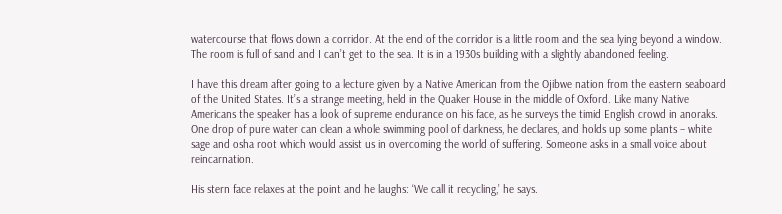watercourse that flows down a corridor. At the end of the corridor is a little room and the sea lying beyond a window. The room is full of sand and I can’t get to the sea. It is in a 1930s building with a slightly abandoned feeling.

I have this dream after going to a lecture given by a Native American from the Ojibwe nation from the eastern seaboard of the United States. It’s a strange meeting, held in the Quaker House in the middle of Oxford. Like many Native Americans the speaker has a look of supreme endurance on his face, as he surveys the timid English crowd in anoraks. One drop of pure water can clean a whole swimming pool of darkness, he declares, and holds up some plants – white sage and osha root which would assist us in overcoming the world of suffering. Someone asks in a small voice about reincarnation.

His stern face relaxes at the point and he laughs: ‘We call it recycling,’ he says.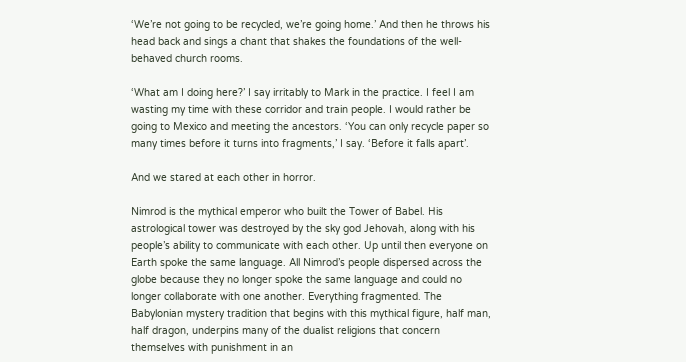‘We’re not going to be recycled, we’re going home.’ And then he throws his head back and sings a chant that shakes the foundations of the well-behaved church rooms.

‘What am I doing here?’ I say irritably to Mark in the practice. I feel I am wasting my time with these corridor and train people. I would rather be going to Mexico and meeting the ancestors. ‘You can only recycle paper so many times before it turns into fragments,’ I say. ‘Before it falls apart’.

And we stared at each other in horror.

Nimrod is the mythical emperor who built the Tower of Babel. His astrological tower was destroyed by the sky god Jehovah, along with his people’s ability to communicate with each other. Up until then everyone on Earth spoke the same language. All Nimrod’s people dispersed across the globe because they no longer spoke the same language and could no longer collaborate with one another. Everything fragmented. The Babylonian mystery tradition that begins with this mythical figure, half man, half dragon, underpins many of the dualist religions that concern themselves with punishment in an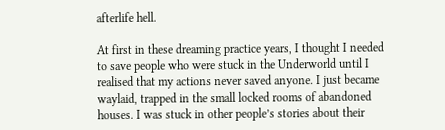afterlife hell.

At first in these dreaming practice years, I thought I needed to save people who were stuck in the Underworld until I realised that my actions never saved anyone. I just became waylaid, trapped in the small locked rooms of abandoned houses. I was stuck in other people’s stories about their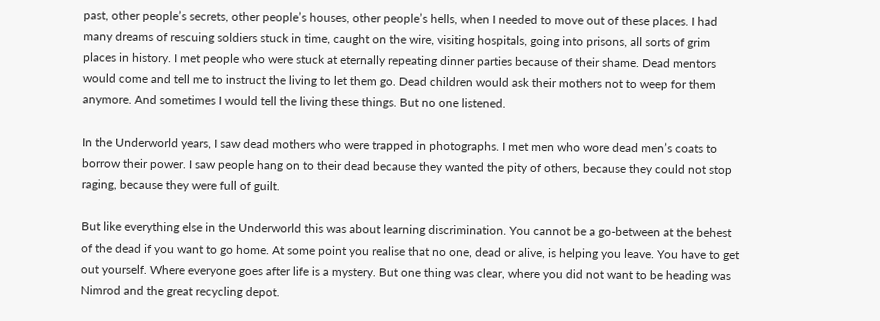past, other people’s secrets, other people’s houses, other people’s hells, when I needed to move out of these places. I had many dreams of rescuing soldiers stuck in time, caught on the wire, visiting hospitals, going into prisons, all sorts of grim places in history. I met people who were stuck at eternally repeating dinner parties because of their shame. Dead mentors would come and tell me to instruct the living to let them go. Dead children would ask their mothers not to weep for them anymore. And sometimes I would tell the living these things. But no one listened.

In the Underworld years, I saw dead mothers who were trapped in photographs. I met men who wore dead men’s coats to borrow their power. I saw people hang on to their dead because they wanted the pity of others, because they could not stop raging, because they were full of guilt.

But like everything else in the Underworld this was about learning discrimination. You cannot be a go-between at the behest of the dead if you want to go home. At some point you realise that no one, dead or alive, is helping you leave. You have to get out yourself. Where everyone goes after life is a mystery. But one thing was clear, where you did not want to be heading was Nimrod and the great recycling depot.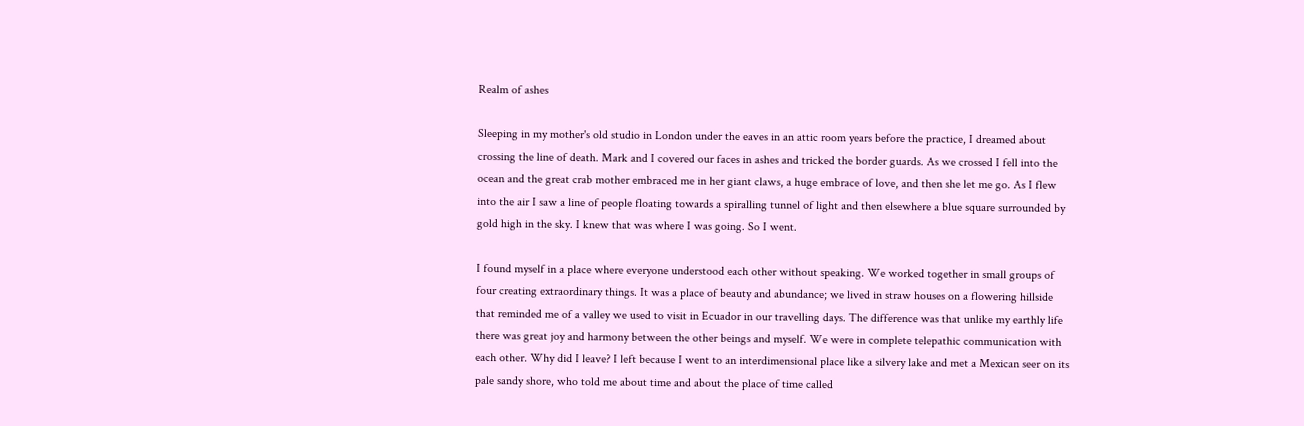Realm of ashes

Sleeping in my mother's old studio in London under the eaves in an attic room years before the practice, I dreamed about crossing the line of death. Mark and I covered our faces in ashes and tricked the border guards. As we crossed I fell into the ocean and the great crab mother embraced me in her giant claws, a huge embrace of love, and then she let me go. As I flew into the air I saw a line of people floating towards a spiralling tunnel of light and then elsewhere a blue square surrounded by gold high in the sky. I knew that was where I was going. So I went.

I found myself in a place where everyone understood each other without speaking. We worked together in small groups of four creating extraordinary things. It was a place of beauty and abundance; we lived in straw houses on a flowering hillside that reminded me of a valley we used to visit in Ecuador in our travelling days. The difference was that unlike my earthly life there was great joy and harmony between the other beings and myself. We were in complete telepathic communication with each other. Why did I leave? I left because I went to an interdimensional place like a silvery lake and met a Mexican seer on its pale sandy shore, who told me about time and about the place of time called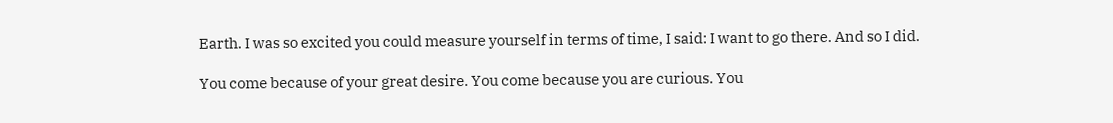Earth. I was so excited you could measure yourself in terms of time, I said: I want to go there. And so I did.

You come because of your great desire. You come because you are curious. You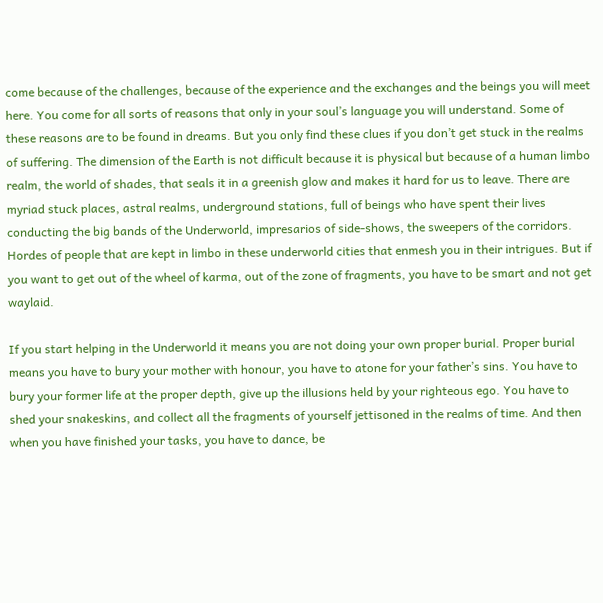come because of the challenges, because of the experience and the exchanges and the beings you will meet here. You come for all sorts of reasons that only in your soul’s language you will understand. Some of these reasons are to be found in dreams. But you only find these clues if you don’t get stuck in the realms of suffering. The dimension of the Earth is not difficult because it is physical but because of a human limbo realm, the world of shades, that seals it in a greenish glow and makes it hard for us to leave. There are myriad stuck places, astral realms, underground stations, full of beings who have spent their lives conducting the big bands of the Underworld, impresarios of side-shows, the sweepers of the corridors. Hordes of people that are kept in limbo in these underworld cities that enmesh you in their intrigues. But if you want to get out of the wheel of karma, out of the zone of fragments, you have to be smart and not get waylaid.

If you start helping in the Underworld it means you are not doing your own proper burial. Proper burial means you have to bury your mother with honour, you have to atone for your father’s sins. You have to bury your former life at the proper depth, give up the illusions held by your righteous ego. You have to shed your snakeskins, and collect all the fragments of yourself jettisoned in the realms of time. And then when you have finished your tasks, you have to dance, be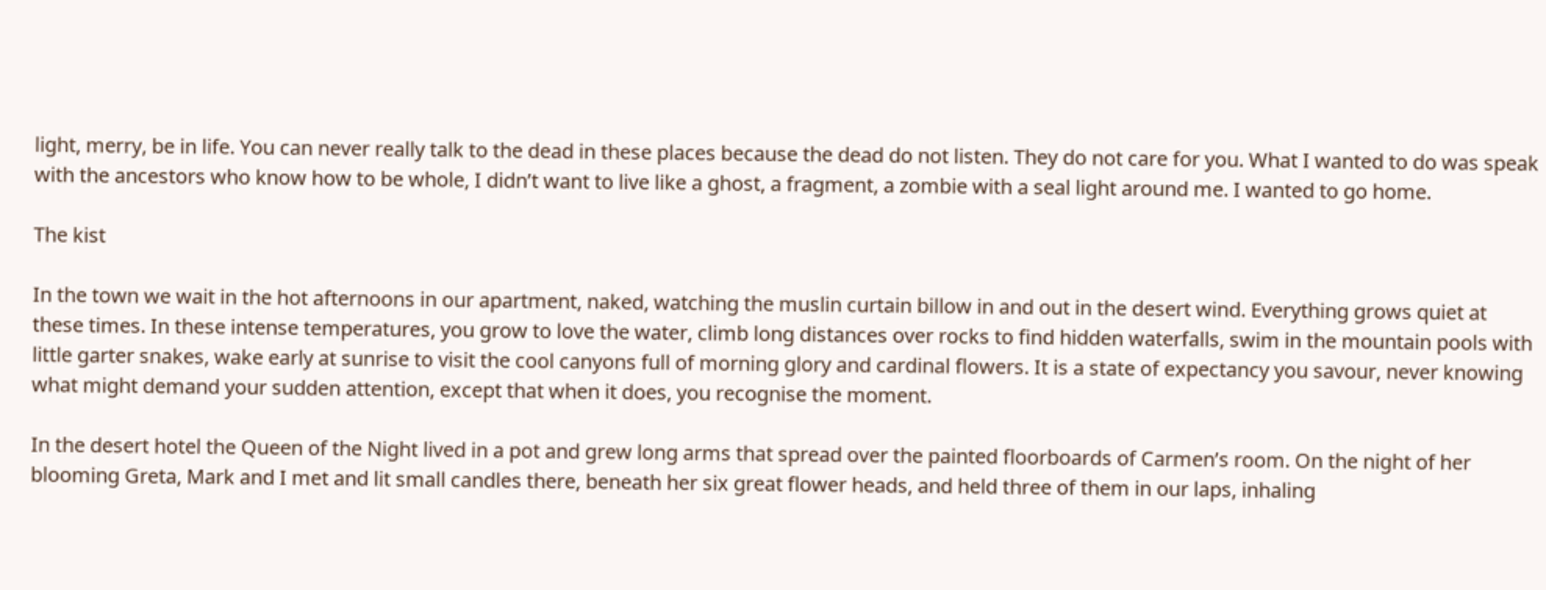light, merry, be in life. You can never really talk to the dead in these places because the dead do not listen. They do not care for you. What I wanted to do was speak with the ancestors who know how to be whole, I didn’t want to live like a ghost, a fragment, a zombie with a seal light around me. I wanted to go home.

The kist

In the town we wait in the hot afternoons in our apartment, naked, watching the muslin curtain billow in and out in the desert wind. Everything grows quiet at these times. In these intense temperatures, you grow to love the water, climb long distances over rocks to find hidden waterfalls, swim in the mountain pools with little garter snakes, wake early at sunrise to visit the cool canyons full of morning glory and cardinal flowers. It is a state of expectancy you savour, never knowing what might demand your sudden attention, except that when it does, you recognise the moment.

In the desert hotel the Queen of the Night lived in a pot and grew long arms that spread over the painted floorboards of Carmen’s room. On the night of her blooming Greta, Mark and I met and lit small candles there, beneath her six great flower heads, and held three of them in our laps, inhaling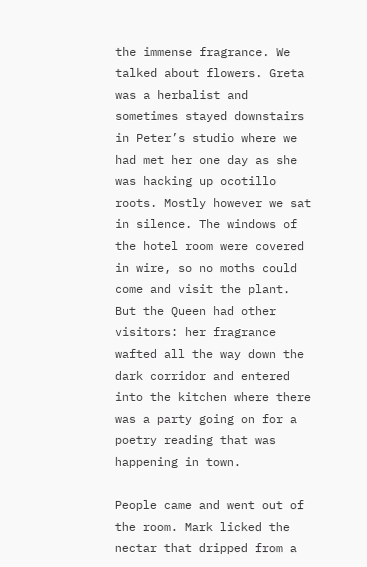the immense fragrance. We talked about flowers. Greta was a herbalist and sometimes stayed downstairs in Peter’s studio where we had met her one day as she was hacking up ocotillo roots. Mostly however we sat in silence. The windows of the hotel room were covered in wire, so no moths could come and visit the plant. But the Queen had other visitors: her fragrance wafted all the way down the dark corridor and entered into the kitchen where there was a party going on for a poetry reading that was happening in town.

People came and went out of the room. Mark licked the nectar that dripped from a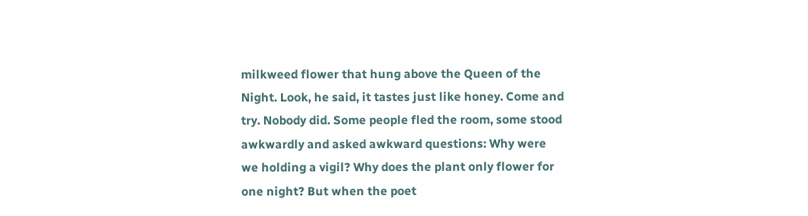milkweed flower that hung above the Queen of the Night. Look, he said, it tastes just like honey. Come and try. Nobody did. Some people fled the room, some stood awkwardly and asked awkward questions: Why were we holding a vigil? Why does the plant only flower for one night? But when the poet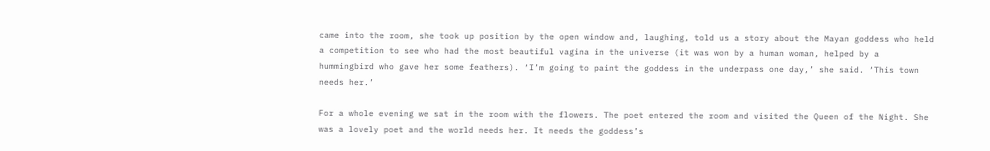came into the room, she took up position by the open window and, laughing, told us a story about the Mayan goddess who held a competition to see who had the most beautiful vagina in the universe (it was won by a human woman, helped by a hummingbird who gave her some feathers). ‘I’m going to paint the goddess in the underpass one day,’ she said. ‘This town needs her.’

For a whole evening we sat in the room with the flowers. The poet entered the room and visited the Queen of the Night. She was a lovely poet and the world needs her. It needs the goddess’s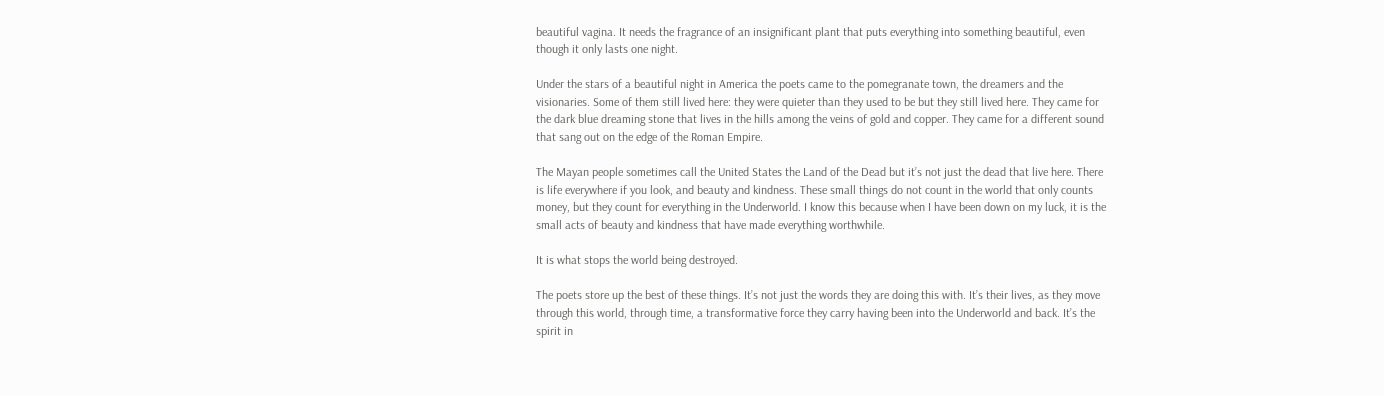beautiful vagina. It needs the fragrance of an insignificant plant that puts everything into something beautiful, even though it only lasts one night.

Under the stars of a beautiful night in America the poets came to the pomegranate town, the dreamers and the visionaries. Some of them still lived here: they were quieter than they used to be but they still lived here. They came for the dark blue dreaming stone that lives in the hills among the veins of gold and copper. They came for a different sound that sang out on the edge of the Roman Empire.

The Mayan people sometimes call the United States the Land of the Dead but it’s not just the dead that live here. There is life everywhere if you look, and beauty and kindness. These small things do not count in the world that only counts money, but they count for everything in the Underworld. I know this because when I have been down on my luck, it is the small acts of beauty and kindness that have made everything worthwhile.

It is what stops the world being destroyed.

The poets store up the best of these things. It’s not just the words they are doing this with. It’s their lives, as they move through this world, through time, a transformative force they carry having been into the Underworld and back. It’s the spirit in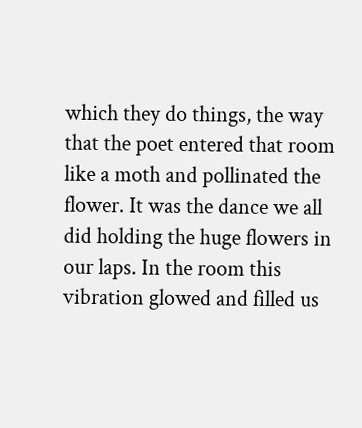which they do things, the way that the poet entered that room like a moth and pollinated the flower. It was the dance we all did holding the huge flowers in our laps. In the room this vibration glowed and filled us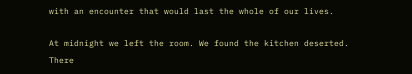with an encounter that would last the whole of our lives.

At midnight we left the room. We found the kitchen deserted. There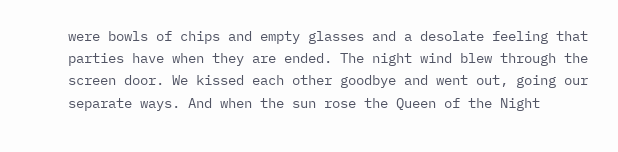were bowls of chips and empty glasses and a desolate feeling that parties have when they are ended. The night wind blew through the screen door. We kissed each other goodbye and went out, going our separate ways. And when the sun rose the Queen of the Night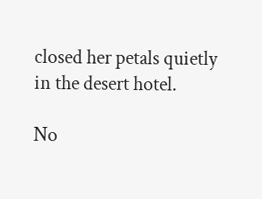closed her petals quietly in the desert hotel.

No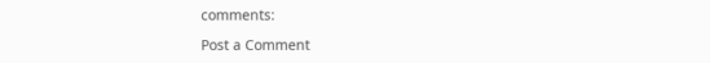comments:

Post a Comment